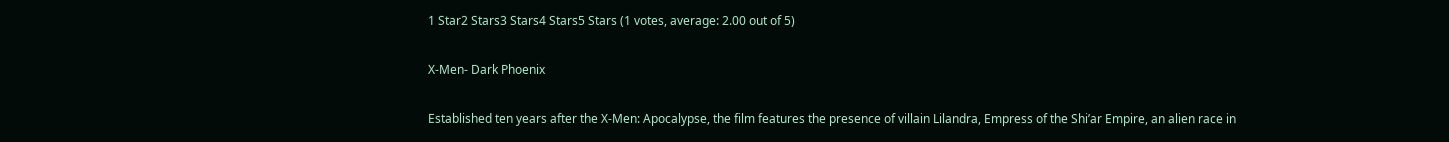1 Star2 Stars3 Stars4 Stars5 Stars (1 votes, average: 2.00 out of 5)

X-Men- Dark Phoenix

Established ten years after the X-Men: Apocalypse, the film features the presence of villain Lilandra, Empress of the Shi’ar Empire, an alien race in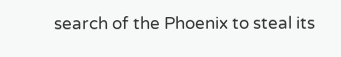search of the Phoenix to steal its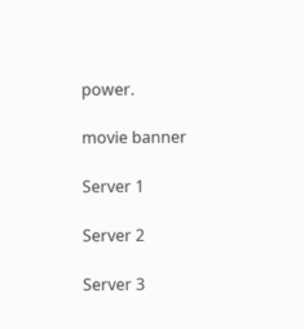power.

movie banner

Server 1

Server 2

Server 3